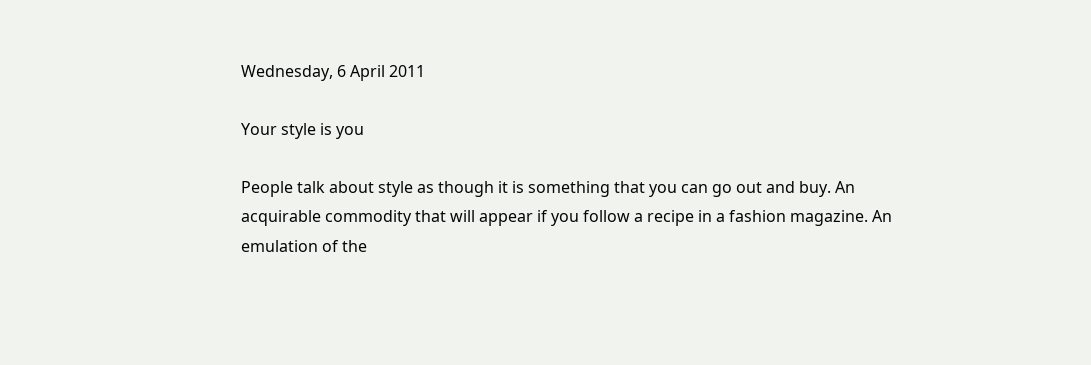Wednesday, 6 April 2011

Your style is you

People talk about style as though it is something that you can go out and buy. An acquirable commodity that will appear if you follow a recipe in a fashion magazine. An emulation of the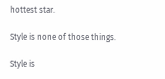hottest star.

Style is none of those things.

Style is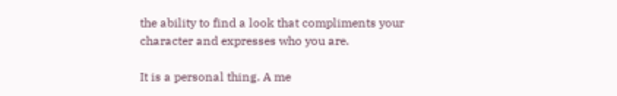the ability to find a look that compliments your character and expresses who you are.

It is a personal thing. A me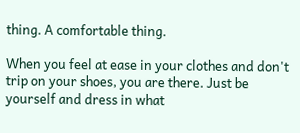thing. A comfortable thing.

When you feel at ease in your clothes and don't trip on your shoes, you are there. Just be yourself and dress in what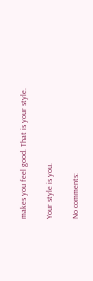makes you feel good. That is your style.

Your style is you.

No comments: